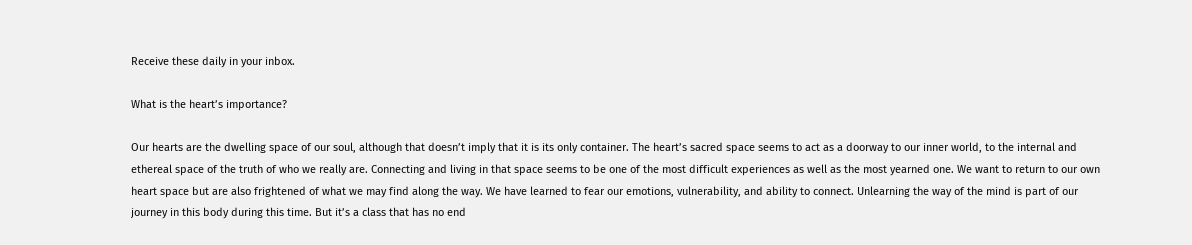Receive these daily in your inbox.

What is the heart’s importance?

Our hearts are the dwelling space of our soul, although that doesn’t imply that it is its only container. The heart’s sacred space seems to act as a doorway to our inner world, to the internal and ethereal space of the truth of who we really are. Connecting and living in that space seems to be one of the most difficult experiences as well as the most yearned one. We want to return to our own heart space but are also frightened of what we may find along the way. We have learned to fear our emotions, vulnerability, and ability to connect. Unlearning the way of the mind is part of our journey in this body during this time. But it’s a class that has no end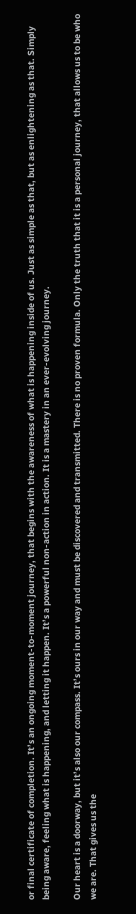or final certificate of completion. It’s an ongoing moment-to-moment journey, that begins with the awareness of what is happening inside of us. Just as simple as that, but as enlightening as that. Simply being aware, feeling what is happening, and letting it happen. It’s a powerful non-action in action. It is a mastery in an ever-evolving journey.

Our heart is a doorway, but it’s also our compass. It’s ours in our way and must be discovered and transmitted. There is no proven formula. Only the truth that it is a personal journey, that allows us to be who we are. That gives us the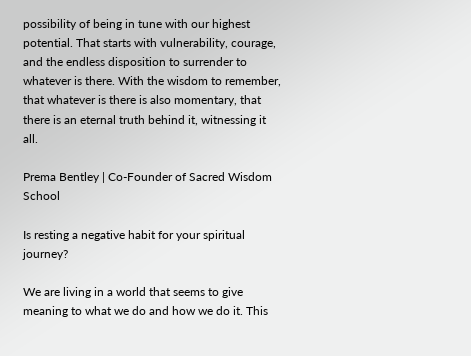possibility of being in tune with our highest potential. That starts with vulnerability, courage, and the endless disposition to surrender to whatever is there. With the wisdom to remember, that whatever is there is also momentary, that there is an eternal truth behind it, witnessing it all.

Prema Bentley | Co-Founder of Sacred Wisdom School

Is resting a negative habit for your spiritual journey?

We are living in a world that seems to give meaning to what we do and how we do it. This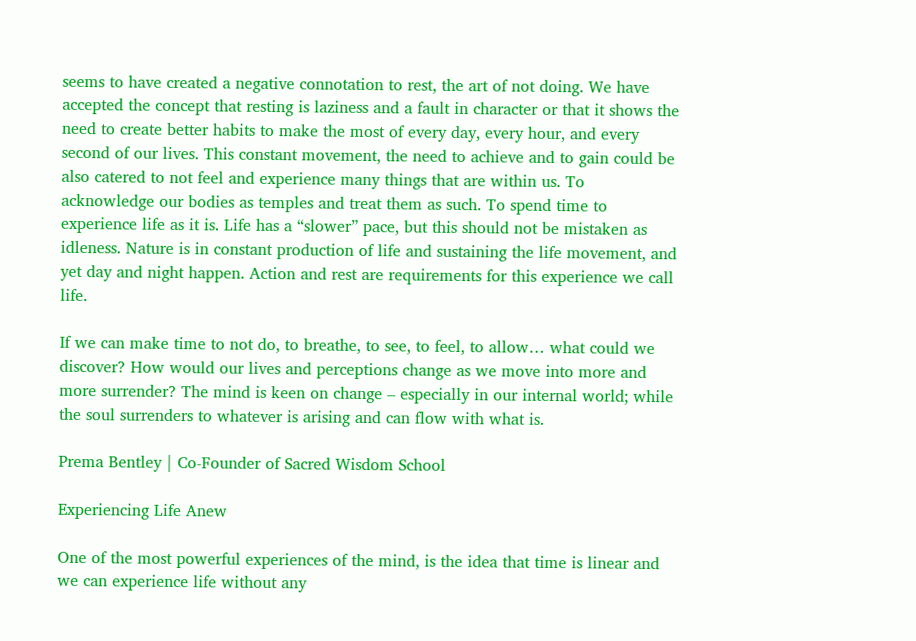seems to have created a negative connotation to rest, the art of not doing. We have accepted the concept that resting is laziness and a fault in character or that it shows the need to create better habits to make the most of every day, every hour, and every second of our lives. This constant movement, the need to achieve and to gain could be also catered to not feel and experience many things that are within us. To acknowledge our bodies as temples and treat them as such. To spend time to experience life as it is. Life has a “slower” pace, but this should not be mistaken as idleness. Nature is in constant production of life and sustaining the life movement, and yet day and night happen. Action and rest are requirements for this experience we call life.

If we can make time to not do, to breathe, to see, to feel, to allow… what could we discover? How would our lives and perceptions change as we move into more and more surrender? The mind is keen on change – especially in our internal world; while the soul surrenders to whatever is arising and can flow with what is.

Prema Bentley | Co-Founder of Sacred Wisdom School

Experiencing Life Anew

One of the most powerful experiences of the mind, is the idea that time is linear and we can experience life without any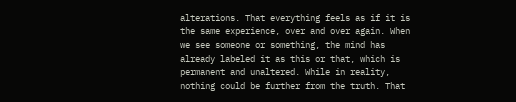alterations. That everything feels as if it is the same experience, over and over again. When we see someone or something, the mind has already labeled it as this or that, which is permanent and unaltered. While in reality, nothing could be further from the truth. That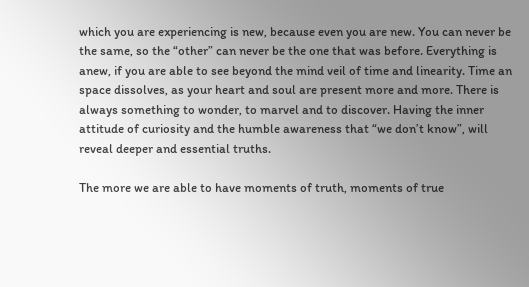which you are experiencing is new, because even you are new. You can never be the same, so the “other” can never be the one that was before. Everything is anew, if you are able to see beyond the mind veil of time and linearity. Time an space dissolves, as your heart and soul are present more and more. There is always something to wonder, to marvel and to discover. Having the inner attitude of curiosity and the humble awareness that “we don’t know”, will reveal deeper and essential truths.

The more we are able to have moments of truth, moments of true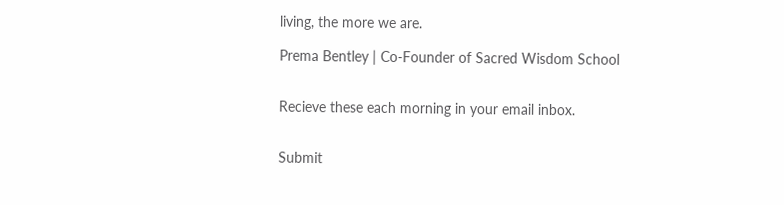living, the more we are.

Prema Bentley | Co-Founder of Sacred Wisdom School


Recieve these each morning in your email inbox.


Submit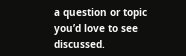a question or topic you’d love to see discussed.